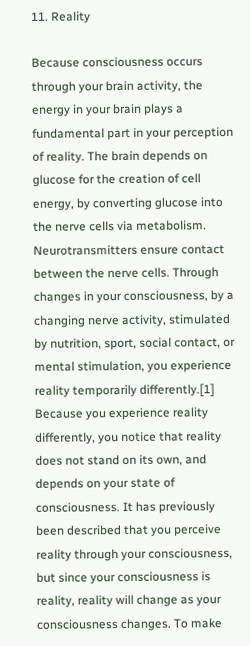11. Reality

Because consciousness occurs through your brain activity, the energy in your brain plays a fundamental part in your perception of reality. The brain depends on glucose for the creation of cell energy, by converting glucose into the nerve cells via metabolism. Neurotransmitters ensure contact between the nerve cells. Through changes in your consciousness, by a changing nerve activity, stimulated by nutrition, sport, social contact, or mental stimulation, you experience reality temporarily differently.[1] Because you experience reality differently, you notice that reality does not stand on its own, and depends on your state of consciousness. It has previously been described that you perceive reality through your consciousness, but since your consciousness is reality, reality will change as your consciousness changes. To make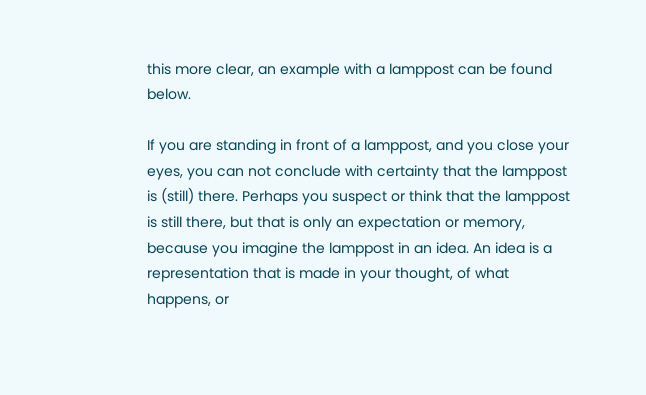this more clear, an example with a lamppost can be found below.

If you are standing in front of a lamppost, and you close your eyes, you can not conclude with certainty that the lamppost is (still) there. Perhaps you suspect or think that the lamppost is still there, but that is only an expectation or memory, because you imagine the lamppost in an idea. An idea is a representation that is made in your thought, of what happens, or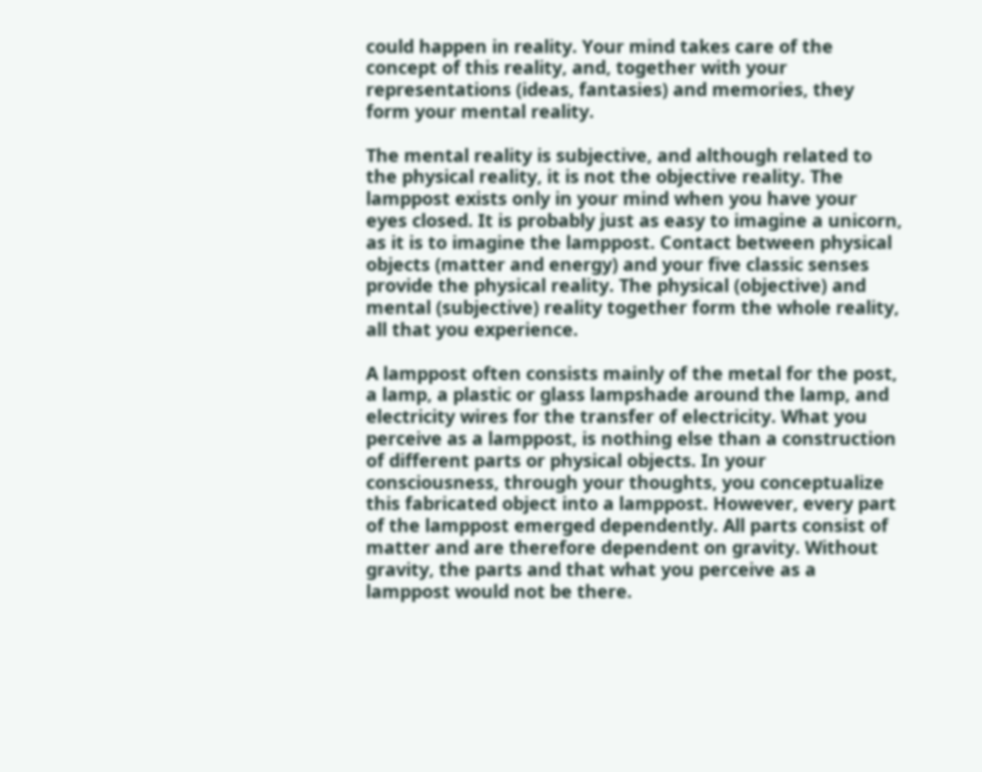could happen in reality. Your mind takes care of the concept of this reality, and, together with your representations (ideas, fantasies) and memories, they form your mental reality.

The mental reality is subjective, and although related to the physical reality, it is not the objective reality. The lamppost exists only in your mind when you have your eyes closed. It is probably just as easy to imagine a unicorn, as it is to imagine the lamppost. Contact between physical objects (matter and energy) and your five classic senses provide the physical reality. The physical (objective) and mental (subjective) reality together form the whole reality, all that you experience.

A lamppost often consists mainly of the metal for the post, a lamp, a plastic or glass lampshade around the lamp, and electricity wires for the transfer of electricity. What you perceive as a lamppost, is nothing else than a construction of different parts or physical objects. In your consciousness, through your thoughts, you conceptualize this fabricated object into a lamppost. However, every part of the lamppost emerged dependently. All parts consist of matter and are therefore dependent on gravity. Without gravity, the parts and that what you perceive as a lamppost would not be there.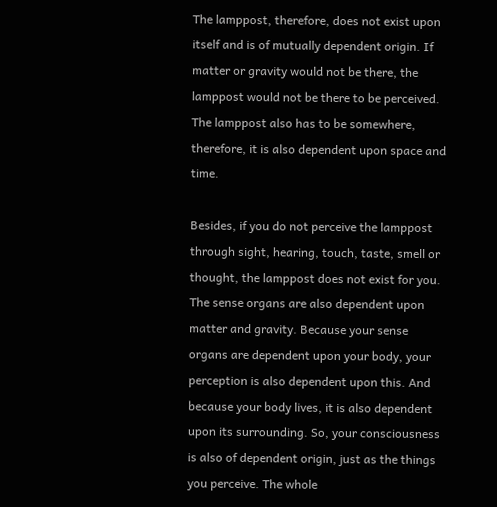The lamppost, therefore, does not exist upon itself and is of mutually dependent origin. If matter or gravity would not be there, the lamppost would not be there to be perceived. The lamppost also has to be somewhere, therefore, it is also dependent upon space and time.

Besides, if you do not perceive the lamppost through sight, hearing, touch, taste, smell or thought, the lamppost does not exist for you. The sense organs are also dependent upon matter and gravity. Because your sense organs are dependent upon your body, your perception is also dependent upon this. And because your body lives, it is also dependent upon its surrounding. So, your consciousness is also of dependent origin, just as the things you perceive. The whole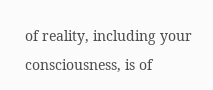of reality, including your consciousness, is of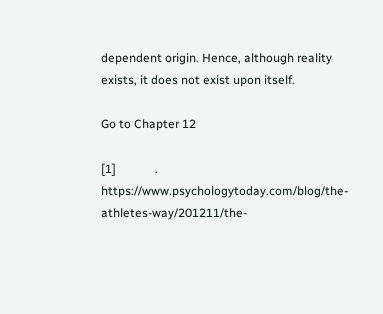dependent origin. Hence, although reality exists, it does not exist upon itself.

Go to Chapter 12

[1]             . https://www.psychologytoday.com/blog/the-athletes-way/201211/the-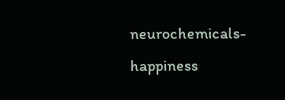neurochemicals-happiness